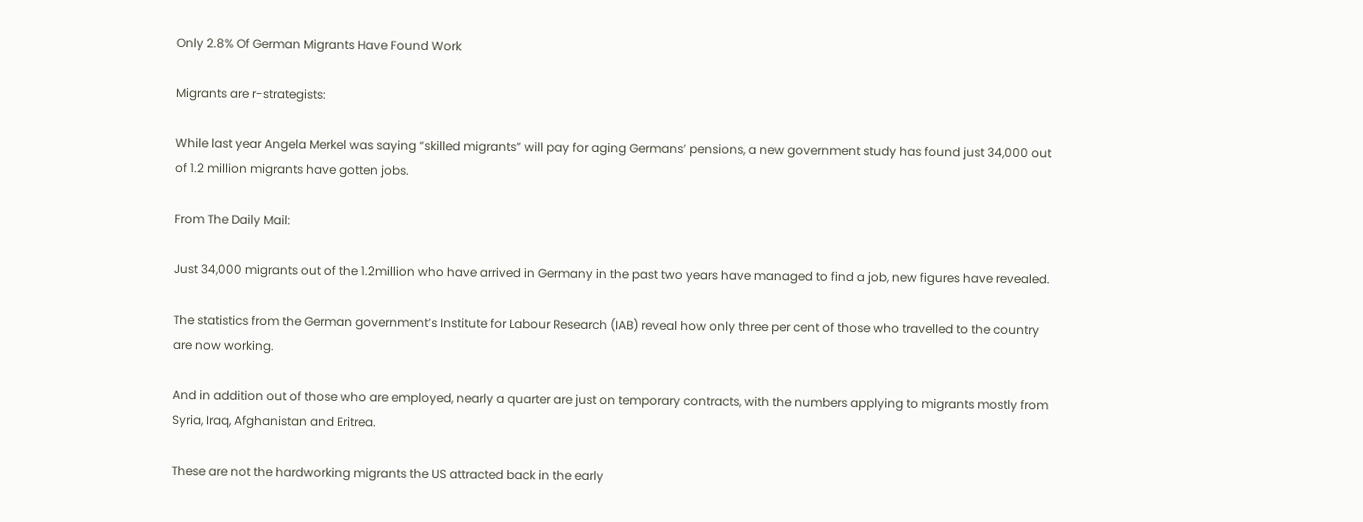Only 2.8% Of German Migrants Have Found Work

Migrants are r-strategists:

While last year Angela Merkel was saying “skilled migrants” will pay for aging Germans’ pensions, a new government study has found just 34,000 out of 1.2 million migrants have gotten jobs.

From The Daily Mail:

Just 34,000 migrants out of the 1.2million who have arrived in Germany in the past two years have managed to find a job, new figures have revealed.

The statistics from the German government’s Institute for Labour Research (IAB) reveal how only three per cent of those who travelled to the country are now working.

And in addition out of those who are employed, nearly a quarter are just on temporary contracts, with the numbers applying to migrants mostly from Syria, Iraq, Afghanistan and Eritrea.

These are not the hardworking migrants the US attracted back in the early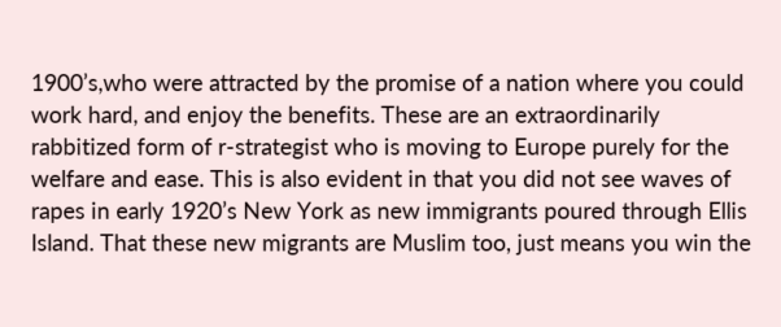1900’s,who were attracted by the promise of a nation where you could work hard, and enjoy the benefits. These are an extraordinarily rabbitized form of r-strategist who is moving to Europe purely for the welfare and ease. This is also evident in that you did not see waves of rapes in early 1920’s New York as new immigrants poured through Ellis Island. That these new migrants are Muslim too, just means you win the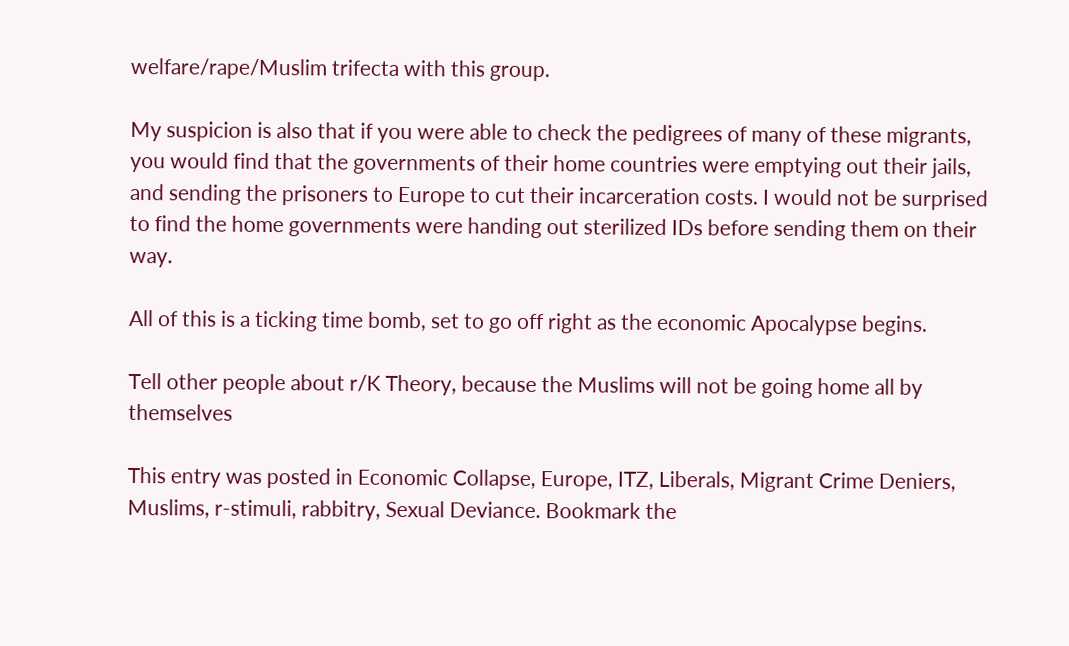welfare/rape/Muslim trifecta with this group.

My suspicion is also that if you were able to check the pedigrees of many of these migrants, you would find that the governments of their home countries were emptying out their jails, and sending the prisoners to Europe to cut their incarceration costs. I would not be surprised to find the home governments were handing out sterilized IDs before sending them on their way.

All of this is a ticking time bomb, set to go off right as the economic Apocalypse begins.

Tell other people about r/K Theory, because the Muslims will not be going home all by themselves

This entry was posted in Economic Collapse, Europe, ITZ, Liberals, Migrant Crime Deniers, Muslims, r-stimuli, rabbitry, Sexual Deviance. Bookmark the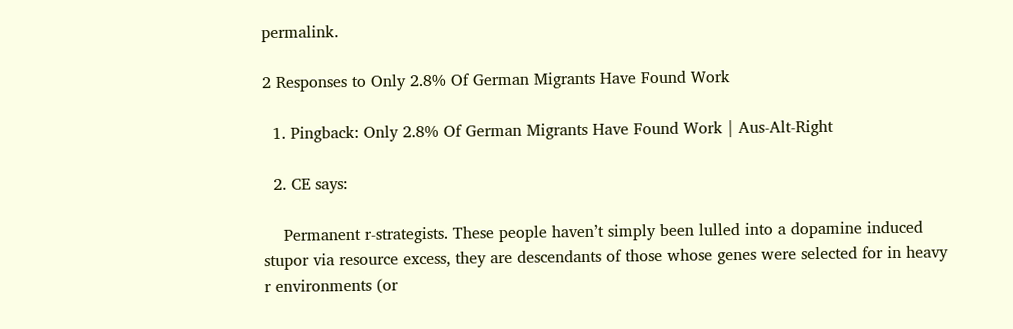permalink.

2 Responses to Only 2.8% Of German Migrants Have Found Work

  1. Pingback: Only 2.8% Of German Migrants Have Found Work | Aus-Alt-Right

  2. CE says:

    Permanent r-strategists. These people haven’t simply been lulled into a dopamine induced stupor via resource excess, they are descendants of those whose genes were selected for in heavy r environments (or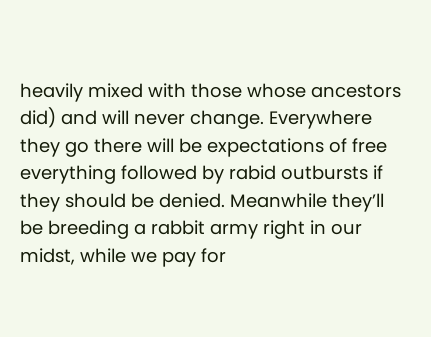heavily mixed with those whose ancestors did) and will never change. Everywhere they go there will be expectations of free everything followed by rabid outbursts if they should be denied. Meanwhile they’ll be breeding a rabbit army right in our midst, while we pay for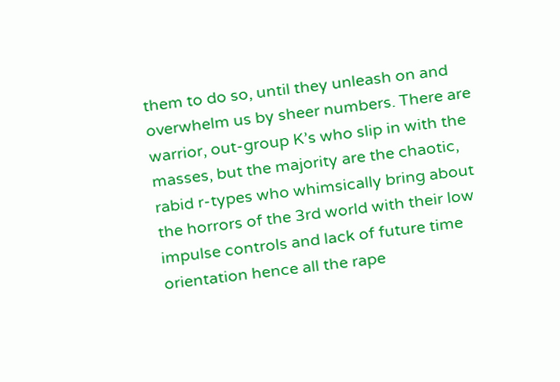them to do so, until they unleash on and overwhelm us by sheer numbers. There are warrior, out-group K’s who slip in with the masses, but the majority are the chaotic, rabid r-types who whimsically bring about the horrors of the 3rd world with their low impulse controls and lack of future time orientation hence all the rape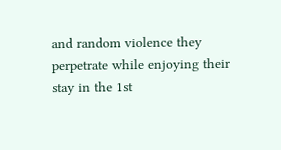and random violence they perpetrate while enjoying their stay in the 1st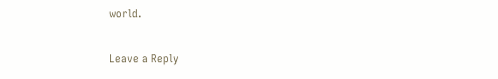world.

Leave a Reply